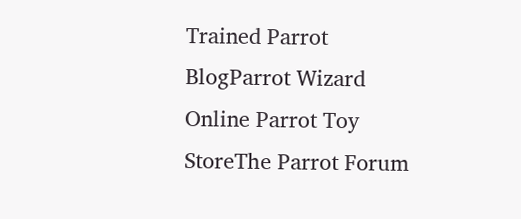Trained Parrot BlogParrot Wizard Online Parrot Toy StoreThe Parrot Forum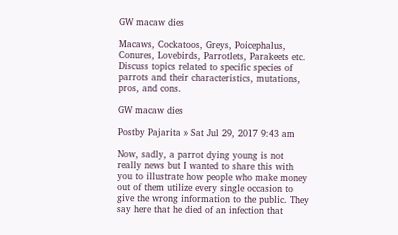GW macaw dies

Macaws, Cockatoos, Greys, Poicephalus, Conures, Lovebirds, Parrotlets, Parakeets etc. Discuss topics related to specific species of parrots and their characteristics, mutations, pros, and cons.

GW macaw dies

Postby Pajarita » Sat Jul 29, 2017 9:43 am

Now, sadly, a parrot dying young is not really news but I wanted to share this with you to illustrate how people who make money out of them utilize every single occasion to give the wrong information to the public. They say here that he died of an infection that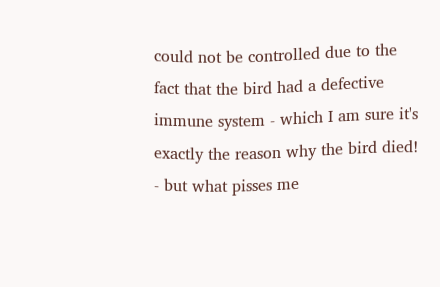could not be controlled due to the fact that the bird had a defective immune system - which I am sure it's exactly the reason why the bird died! - but what pisses me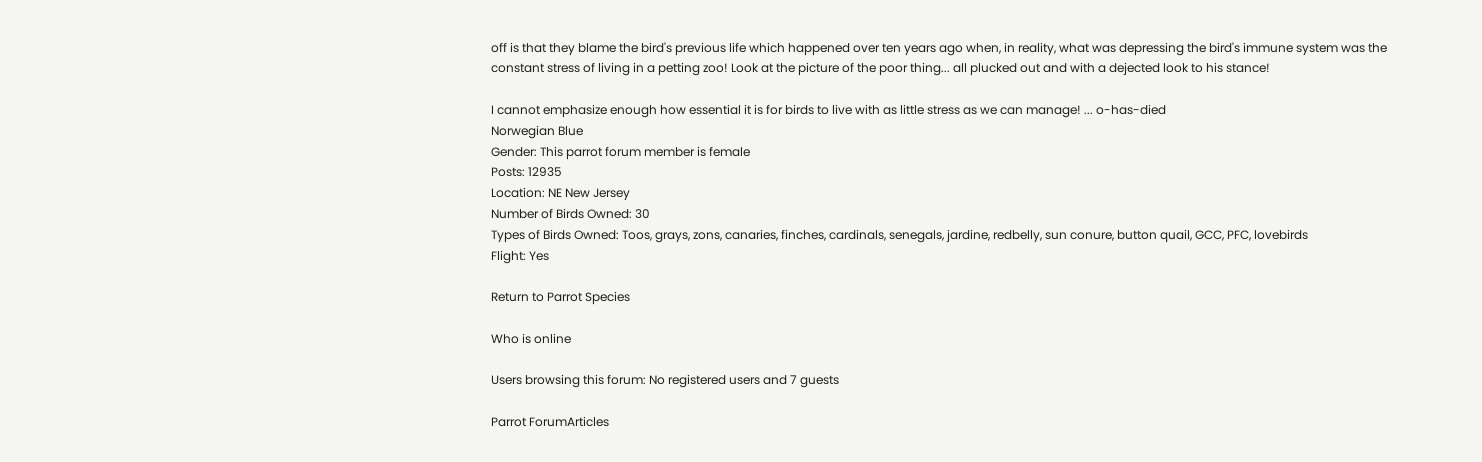off is that they blame the bird's previous life which happened over ten years ago when, in reality, what was depressing the bird's immune system was the constant stress of living in a petting zoo! Look at the picture of the poor thing... all plucked out and with a dejected look to his stance!

I cannot emphasize enough how essential it is for birds to live with as little stress as we can manage! ... o-has-died
Norwegian Blue
Gender: This parrot forum member is female
Posts: 12935
Location: NE New Jersey
Number of Birds Owned: 30
Types of Birds Owned: Toos, grays, zons, canaries, finches, cardinals, senegals, jardine, redbelly, sun conure, button quail, GCC, PFC, lovebirds
Flight: Yes

Return to Parrot Species

Who is online

Users browsing this forum: No registered users and 7 guests

Parrot ForumArticles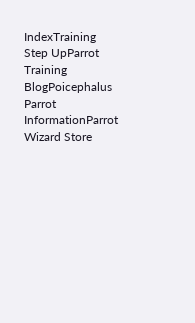IndexTraining Step UpParrot Training BlogPoicephalus Parrot InformationParrot Wizard Store